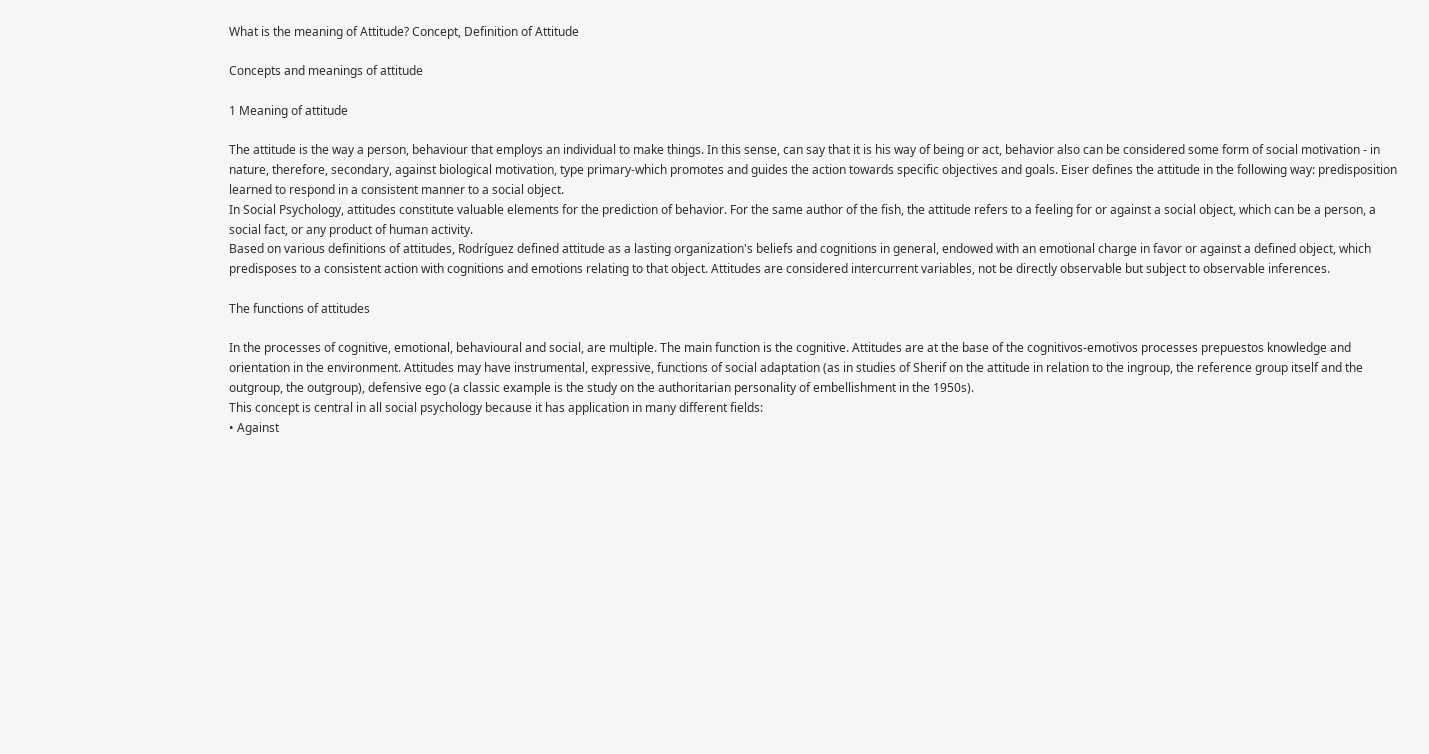What is the meaning of Attitude? Concept, Definition of Attitude

Concepts and meanings of attitude

1 Meaning of attitude

The attitude is the way a person, behaviour that employs an individual to make things. In this sense, can say that it is his way of being or act, behavior also can be considered some form of social motivation - in nature, therefore, secondary, against biological motivation, type primary-which promotes and guides the action towards specific objectives and goals. Eiser defines the attitude in the following way: predisposition learned to respond in a consistent manner to a social object.
In Social Psychology, attitudes constitute valuable elements for the prediction of behavior. For the same author of the fish, the attitude refers to a feeling for or against a social object, which can be a person, a social fact, or any product of human activity.
Based on various definitions of attitudes, Rodríguez defined attitude as a lasting organization's beliefs and cognitions in general, endowed with an emotional charge in favor or against a defined object, which predisposes to a consistent action with cognitions and emotions relating to that object. Attitudes are considered intercurrent variables, not be directly observable but subject to observable inferences.

The functions of attitudes

In the processes of cognitive, emotional, behavioural and social, are multiple. The main function is the cognitive. Attitudes are at the base of the cognitivos-emotivos processes prepuestos knowledge and orientation in the environment. Attitudes may have instrumental, expressive, functions of social adaptation (as in studies of Sherif on the attitude in relation to the ingroup, the reference group itself and the outgroup, the outgroup), defensive ego (a classic example is the study on the authoritarian personality of embellishment in the 1950s).
This concept is central in all social psychology because it has application in many different fields:
• Against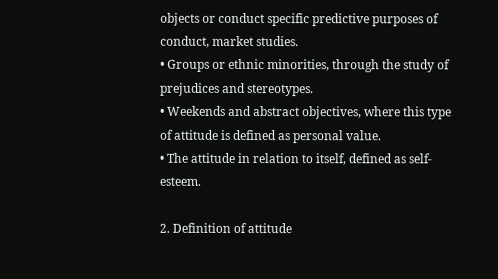objects or conduct specific predictive purposes of conduct, market studies.
• Groups or ethnic minorities, through the study of prejudices and stereotypes.
• Weekends and abstract objectives, where this type of attitude is defined as personal value.
• The attitude in relation to itself, defined as self-esteem.

2. Definition of attitude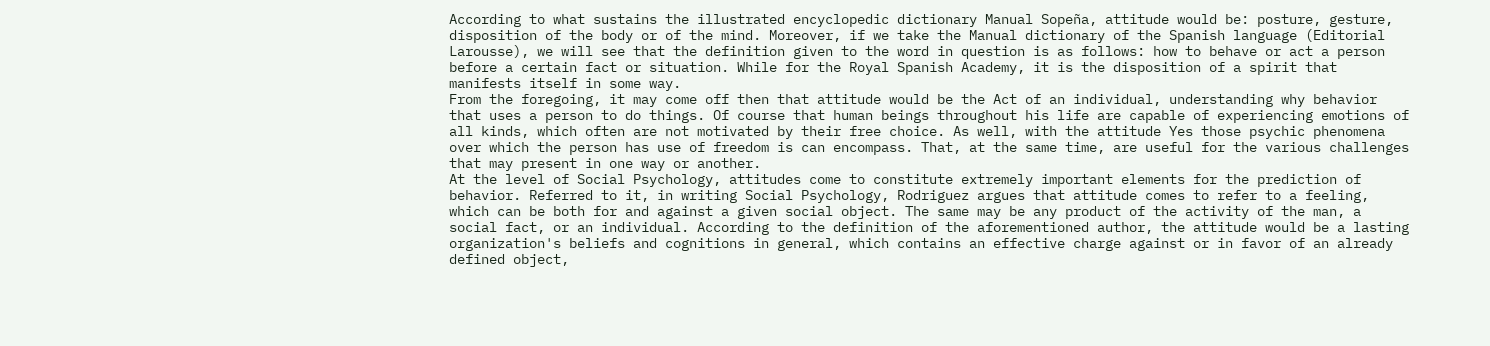According to what sustains the illustrated encyclopedic dictionary Manual Sopeña, attitude would be: posture, gesture, disposition of the body or of the mind. Moreover, if we take the Manual dictionary of the Spanish language (Editorial Larousse), we will see that the definition given to the word in question is as follows: how to behave or act a person before a certain fact or situation. While for the Royal Spanish Academy, it is the disposition of a spirit that manifests itself in some way.
From the foregoing, it may come off then that attitude would be the Act of an individual, understanding why behavior that uses a person to do things. Of course that human beings throughout his life are capable of experiencing emotions of all kinds, which often are not motivated by their free choice. As well, with the attitude Yes those psychic phenomena over which the person has use of freedom is can encompass. That, at the same time, are useful for the various challenges that may present in one way or another.
At the level of Social Psychology, attitudes come to constitute extremely important elements for the prediction of behavior. Referred to it, in writing Social Psychology, Rodriguez argues that attitude comes to refer to a feeling, which can be both for and against a given social object. The same may be any product of the activity of the man, a social fact, or an individual. According to the definition of the aforementioned author, the attitude would be a lasting organization's beliefs and cognitions in general, which contains an effective charge against or in favor of an already defined object,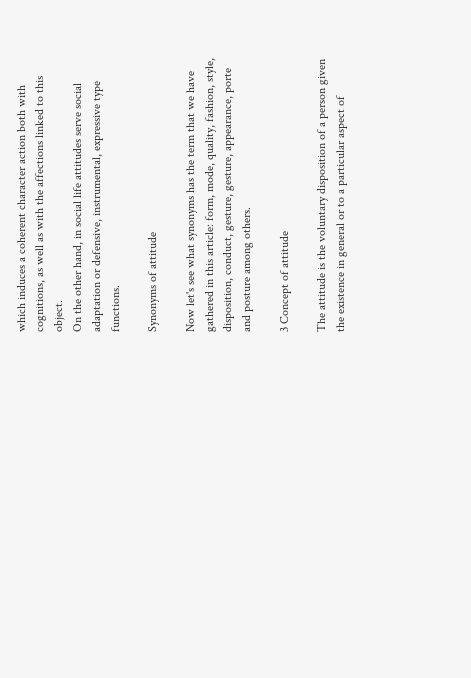which induces a coherent character action both with cognitions, as well as with the affections linked to this object.
On the other hand, in social life attitudes serve social adaptation or defensive, instrumental, expressive type functions.

Synonyms of attitude

Now let's see what synonyms has the term that we have gathered in this article: form, mode, quality, fashion, style, disposition, conduct, gesture, gesture, appearance, porte and posture among others.

3 Concept of attitude

The attitude is the voluntary disposition of a person given the existence in general or to a particular aspect of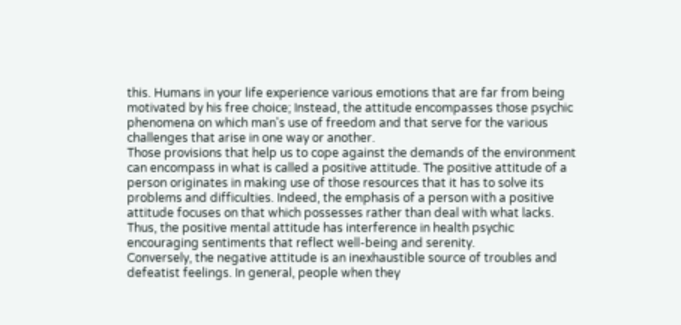this. Humans in your life experience various emotions that are far from being motivated by his free choice; Instead, the attitude encompasses those psychic phenomena on which man's use of freedom and that serve for the various challenges that arise in one way or another.
Those provisions that help us to cope against the demands of the environment can encompass in what is called a positive attitude. The positive attitude of a person originates in making use of those resources that it has to solve its problems and difficulties. Indeed, the emphasis of a person with a positive attitude focuses on that which possesses rather than deal with what lacks. Thus, the positive mental attitude has interference in health psychic encouraging sentiments that reflect well-being and serenity.
Conversely, the negative attitude is an inexhaustible source of troubles and defeatist feelings. In general, people when they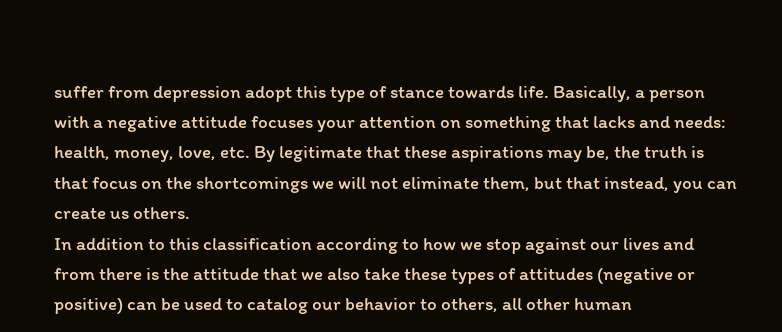suffer from depression adopt this type of stance towards life. Basically, a person with a negative attitude focuses your attention on something that lacks and needs: health, money, love, etc. By legitimate that these aspirations may be, the truth is that focus on the shortcomings we will not eliminate them, but that instead, you can create us others.
In addition to this classification according to how we stop against our lives and from there is the attitude that we also take these types of attitudes (negative or positive) can be used to catalog our behavior to others, all other human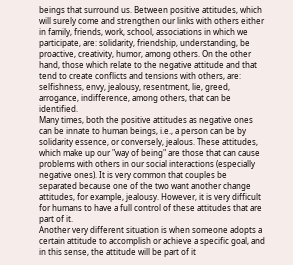beings that surround us. Between positive attitudes, which will surely come and strengthen our links with others either in family, friends, work, school, associations in which we participate, are: solidarity, friendship, understanding, be proactive, creativity, humor, among others. On the other hand, those which relate to the negative attitude and that tend to create conflicts and tensions with others, are: selfishness, envy, jealousy, resentment, lie, greed, arrogance, indifference, among others, that can be identified.
Many times, both the positive attitudes as negative ones can be innate to human beings, i.e., a person can be by solidarity essence, or conversely, jealous. These attitudes, which make up our "way of being" are those that can cause problems with others in our social interactions (especially negative ones). It is very common that couples be separated because one of the two want another change attitudes, for example, jealousy. However, it is very difficult for humans to have a full control of these attitudes that are part of it.
Another very different situation is when someone adopts a certain attitude to accomplish or achieve a specific goal, and in this sense, the attitude will be part of it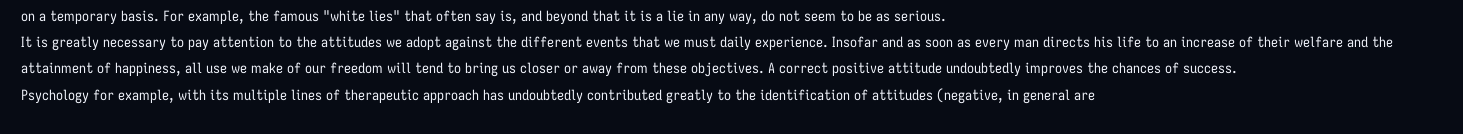on a temporary basis. For example, the famous "white lies" that often say is, and beyond that it is a lie in any way, do not seem to be as serious.
It is greatly necessary to pay attention to the attitudes we adopt against the different events that we must daily experience. Insofar and as soon as every man directs his life to an increase of their welfare and the attainment of happiness, all use we make of our freedom will tend to bring us closer or away from these objectives. A correct positive attitude undoubtedly improves the chances of success.
Psychology for example, with its multiple lines of therapeutic approach has undoubtedly contributed greatly to the identification of attitudes (negative, in general are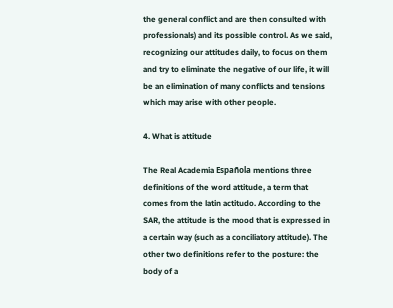the general conflict and are then consulted with professionals) and its possible control. As we said, recognizing our attitudes daily, to focus on them and try to eliminate the negative of our life, it will be an elimination of many conflicts and tensions which may arise with other people.

4. What is attitude

The Real Academia Española mentions three definitions of the word attitude, a term that comes from the latin actitudo. According to the SAR, the attitude is the mood that is expressed in a certain way (such as a conciliatory attitude). The other two definitions refer to the posture: the body of a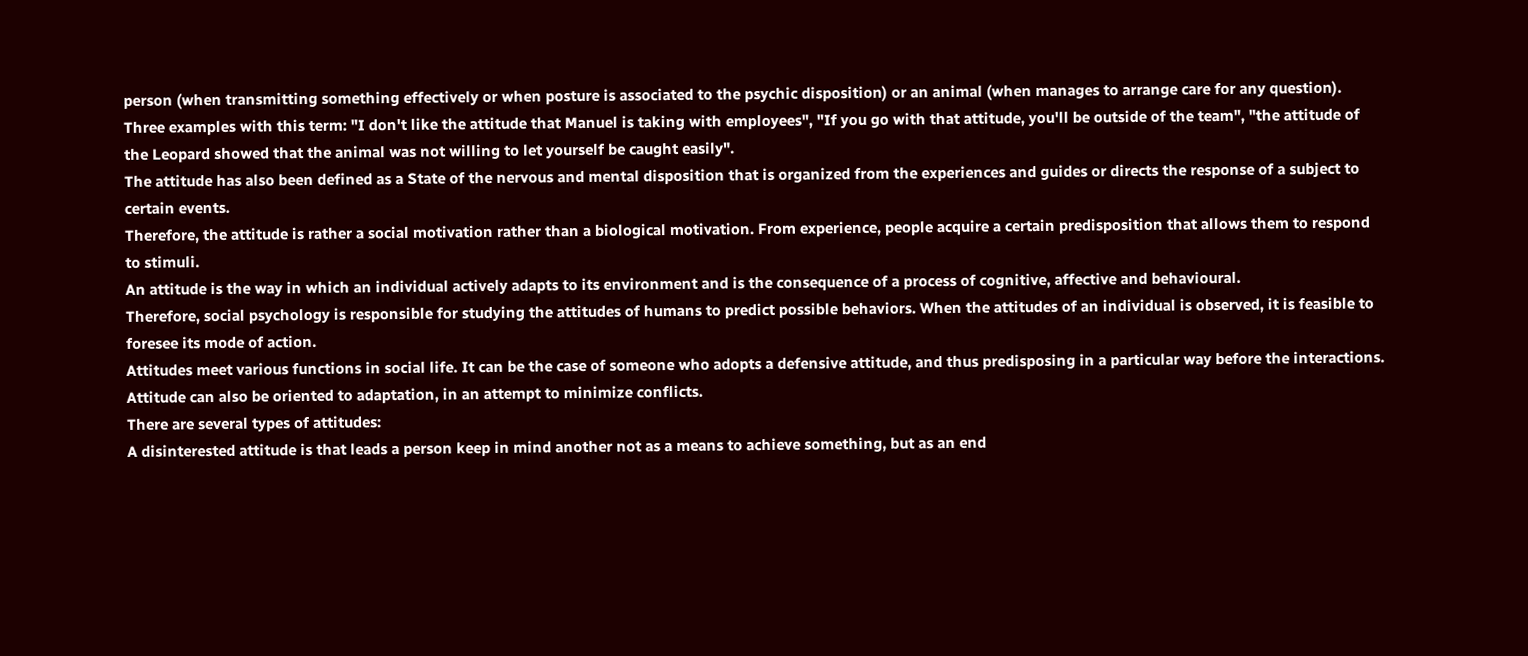person (when transmitting something effectively or when posture is associated to the psychic disposition) or an animal (when manages to arrange care for any question).
Three examples with this term: "I don't like the attitude that Manuel is taking with employees", "If you go with that attitude, you'll be outside of the team", "the attitude of the Leopard showed that the animal was not willing to let yourself be caught easily".
The attitude has also been defined as a State of the nervous and mental disposition that is organized from the experiences and guides or directs the response of a subject to certain events.
Therefore, the attitude is rather a social motivation rather than a biological motivation. From experience, people acquire a certain predisposition that allows them to respond to stimuli.
An attitude is the way in which an individual actively adapts to its environment and is the consequence of a process of cognitive, affective and behavioural.
Therefore, social psychology is responsible for studying the attitudes of humans to predict possible behaviors. When the attitudes of an individual is observed, it is feasible to foresee its mode of action.
Attitudes meet various functions in social life. It can be the case of someone who adopts a defensive attitude, and thus predisposing in a particular way before the interactions. Attitude can also be oriented to adaptation, in an attempt to minimize conflicts.
There are several types of attitudes:
A disinterested attitude is that leads a person keep in mind another not as a means to achieve something, but as an end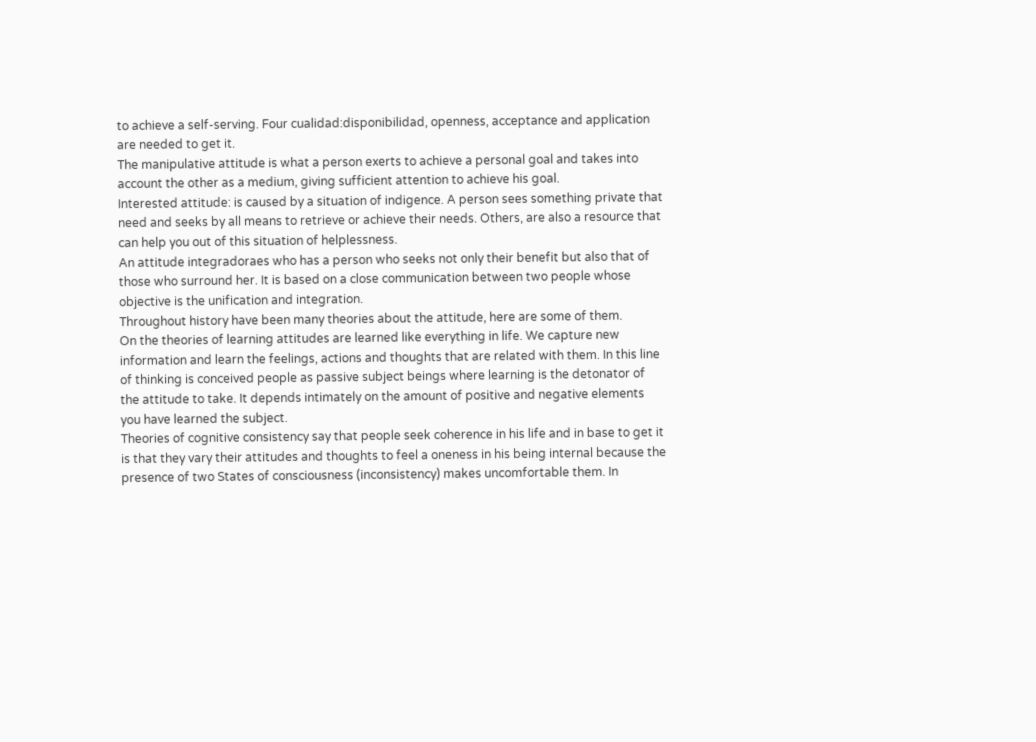to achieve a self-serving. Four cualidad:disponibilidad, openness, acceptance and application are needed to get it.
The manipulative attitude is what a person exerts to achieve a personal goal and takes into account the other as a medium, giving sufficient attention to achieve his goal.
Interested attitude: is caused by a situation of indigence. A person sees something private that need and seeks by all means to retrieve or achieve their needs. Others, are also a resource that can help you out of this situation of helplessness.
An attitude integradoraes who has a person who seeks not only their benefit but also that of those who surround her. It is based on a close communication between two people whose objective is the unification and integration.
Throughout history have been many theories about the attitude, here are some of them.
On the theories of learning attitudes are learned like everything in life. We capture new information and learn the feelings, actions and thoughts that are related with them. In this line of thinking is conceived people as passive subject beings where learning is the detonator of the attitude to take. It depends intimately on the amount of positive and negative elements you have learned the subject.
Theories of cognitive consistency say that people seek coherence in his life and in base to get it is that they vary their attitudes and thoughts to feel a oneness in his being internal because the presence of two States of consciousness (inconsistency) makes uncomfortable them. In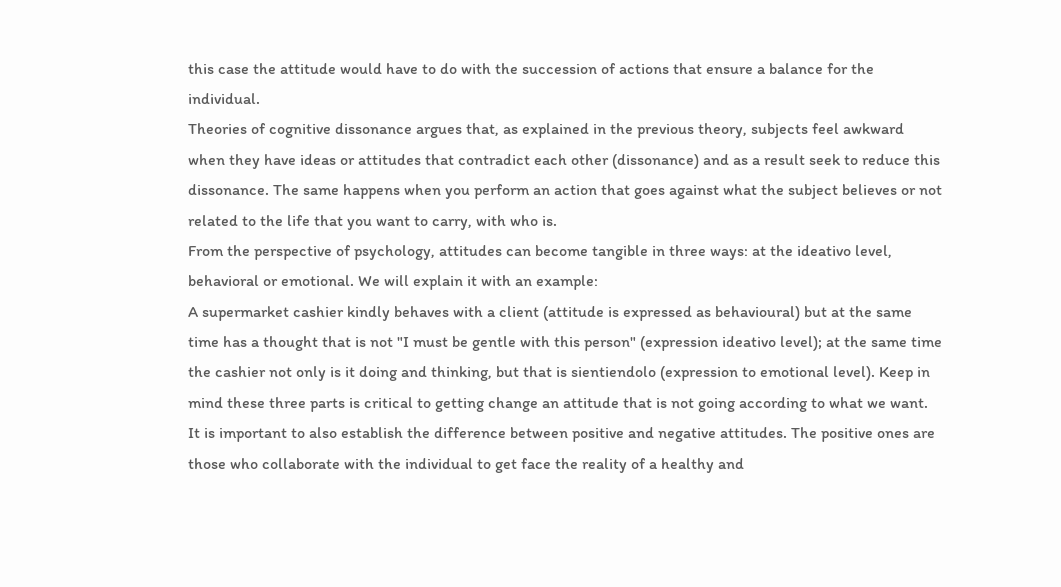this case the attitude would have to do with the succession of actions that ensure a balance for the individual.
Theories of cognitive dissonance argues that, as explained in the previous theory, subjects feel awkward when they have ideas or attitudes that contradict each other (dissonance) and as a result seek to reduce this dissonance. The same happens when you perform an action that goes against what the subject believes or not related to the life that you want to carry, with who is.
From the perspective of psychology, attitudes can become tangible in three ways: at the ideativo level, behavioral or emotional. We will explain it with an example:
A supermarket cashier kindly behaves with a client (attitude is expressed as behavioural) but at the same time has a thought that is not "I must be gentle with this person" (expression ideativo level); at the same time the cashier not only is it doing and thinking, but that is sientiendolo (expression to emotional level). Keep in mind these three parts is critical to getting change an attitude that is not going according to what we want.
It is important to also establish the difference between positive and negative attitudes. The positive ones are those who collaborate with the individual to get face the reality of a healthy and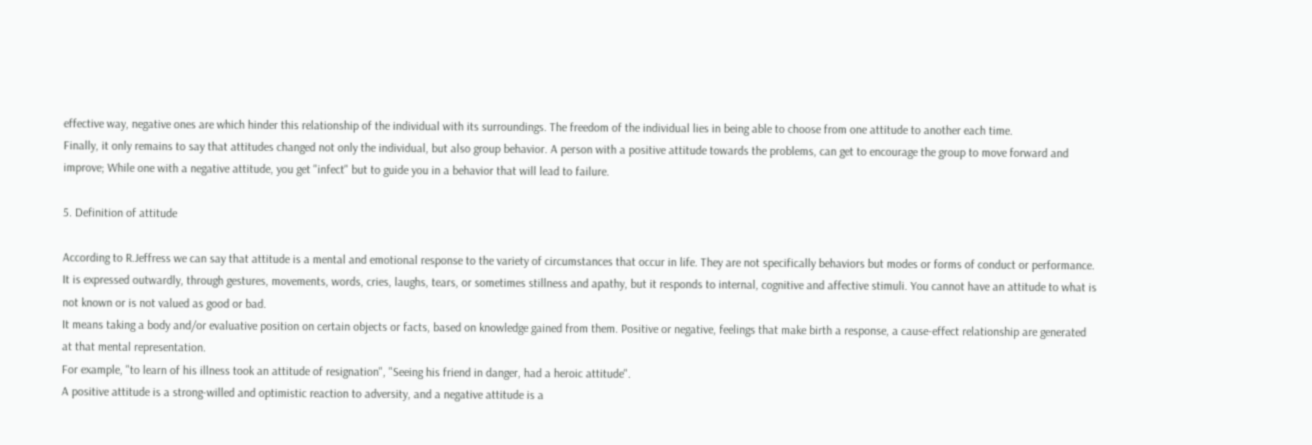effective way, negative ones are which hinder this relationship of the individual with its surroundings. The freedom of the individual lies in being able to choose from one attitude to another each time.
Finally, it only remains to say that attitudes changed not only the individual, but also group behavior. A person with a positive attitude towards the problems, can get to encourage the group to move forward and improve; While one with a negative attitude, you get "infect" but to guide you in a behavior that will lead to failure.

5. Definition of attitude

According to R.Jeffress we can say that attitude is a mental and emotional response to the variety of circumstances that occur in life. They are not specifically behaviors but modes or forms of conduct or performance.
It is expressed outwardly, through gestures, movements, words, cries, laughs, tears, or sometimes stillness and apathy, but it responds to internal, cognitive and affective stimuli. You cannot have an attitude to what is not known or is not valued as good or bad.
It means taking a body and/or evaluative position on certain objects or facts, based on knowledge gained from them. Positive or negative, feelings that make birth a response, a cause-effect relationship are generated at that mental representation.
For example, "to learn of his illness took an attitude of resignation", "Seeing his friend in danger, had a heroic attitude".
A positive attitude is a strong-willed and optimistic reaction to adversity, and a negative attitude is a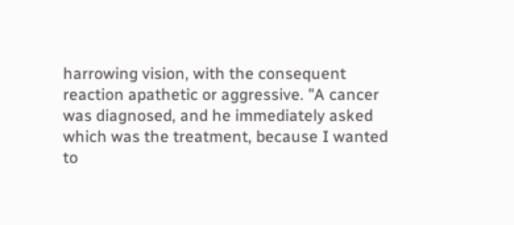harrowing vision, with the consequent reaction apathetic or aggressive. "A cancer was diagnosed, and he immediately asked which was the treatment, because I wanted to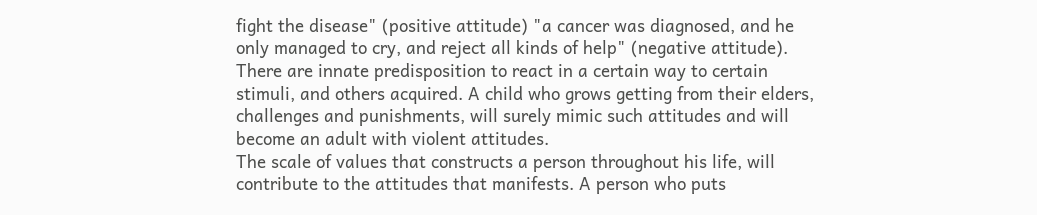fight the disease" (positive attitude) "a cancer was diagnosed, and he only managed to cry, and reject all kinds of help" (negative attitude).
There are innate predisposition to react in a certain way to certain stimuli, and others acquired. A child who grows getting from their elders, challenges and punishments, will surely mimic such attitudes and will become an adult with violent attitudes.
The scale of values that constructs a person throughout his life, will contribute to the attitudes that manifests. A person who puts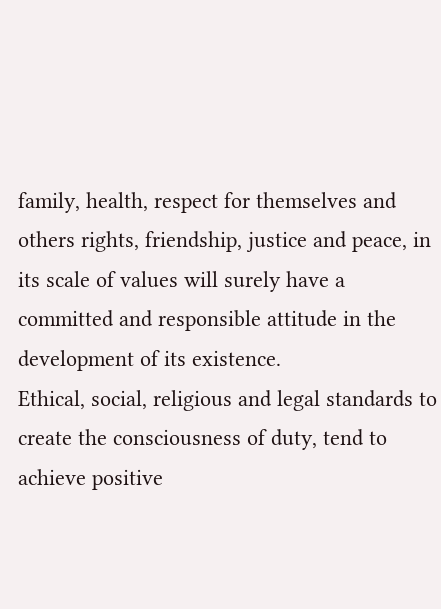family, health, respect for themselves and others rights, friendship, justice and peace, in its scale of values will surely have a committed and responsible attitude in the development of its existence.
Ethical, social, religious and legal standards to create the consciousness of duty, tend to achieve positive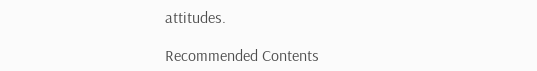attitudes.

Recommended Contents